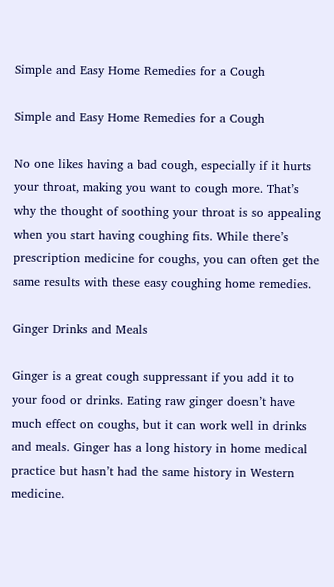Simple and Easy Home Remedies for a Cough

Simple and Easy Home Remedies for a Cough

No one likes having a bad cough, especially if it hurts your throat, making you want to cough more. That’s why the thought of soothing your throat is so appealing when you start having coughing fits. While there’s prescription medicine for coughs, you can often get the same results with these easy coughing home remedies.

Ginger Drinks and Meals

Ginger is a great cough suppressant if you add it to your food or drinks. Eating raw ginger doesn’t have much effect on coughs, but it can work well in drinks and meals. Ginger has a long history in home medical practice but hasn’t had the same history in Western medicine.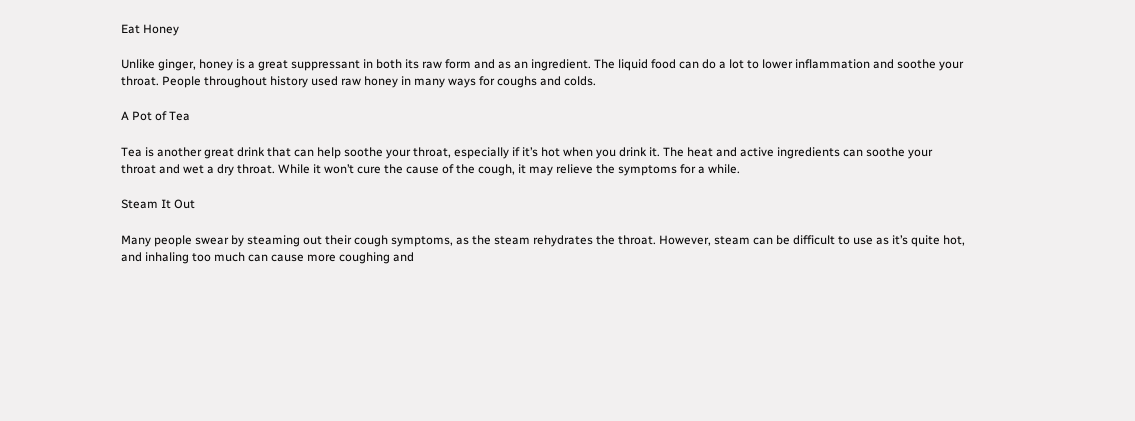Eat Honey

Unlike ginger, honey is a great suppressant in both its raw form and as an ingredient. The liquid food can do a lot to lower inflammation and soothe your throat. People throughout history used raw honey in many ways for coughs and colds.

A Pot of Tea

Tea is another great drink that can help soothe your throat, especially if it’s hot when you drink it. The heat and active ingredients can soothe your throat and wet a dry throat. While it won’t cure the cause of the cough, it may relieve the symptoms for a while.

Steam It Out

Many people swear by steaming out their cough symptoms, as the steam rehydrates the throat. However, steam can be difficult to use as it’s quite hot, and inhaling too much can cause more coughing and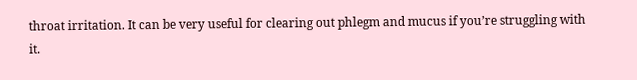throat irritation. It can be very useful for clearing out phlegm and mucus if you’re struggling with it.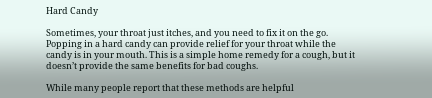Hard Candy

Sometimes, your throat just itches, and you need to fix it on the go. Popping in a hard candy can provide relief for your throat while the candy is in your mouth. This is a simple home remedy for a cough, but it doesn’t provide the same benefits for bad coughs.

While many people report that these methods are helpful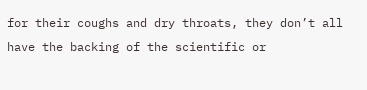for their coughs and dry throats, they don’t all have the backing of the scientific or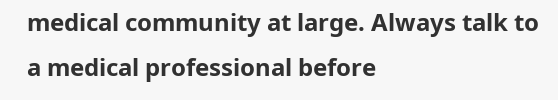medical community at large. Always talk to a medical professional before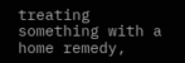treating something with a home remedy,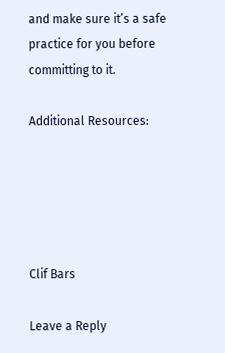and make sure it’s a safe practice for you before committing to it.

Additional Resources:





Clif Bars

Leave a Reply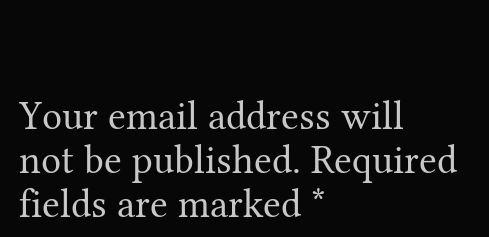Your email address will not be published. Required fields are marked *